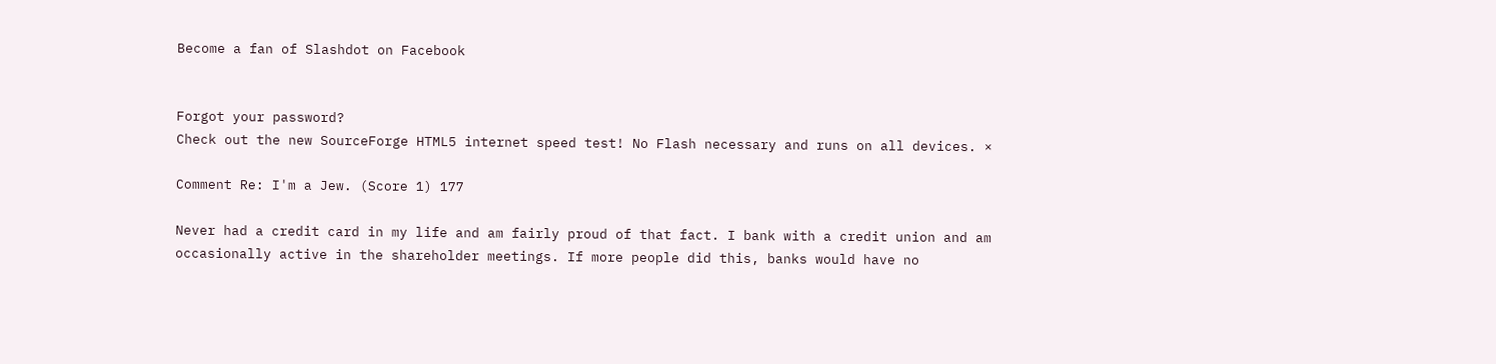Become a fan of Slashdot on Facebook


Forgot your password?
Check out the new SourceForge HTML5 internet speed test! No Flash necessary and runs on all devices. ×

Comment Re: I'm a Jew. (Score 1) 177

Never had a credit card in my life and am fairly proud of that fact. I bank with a credit union and am occasionally active in the shareholder meetings. If more people did this, banks would have no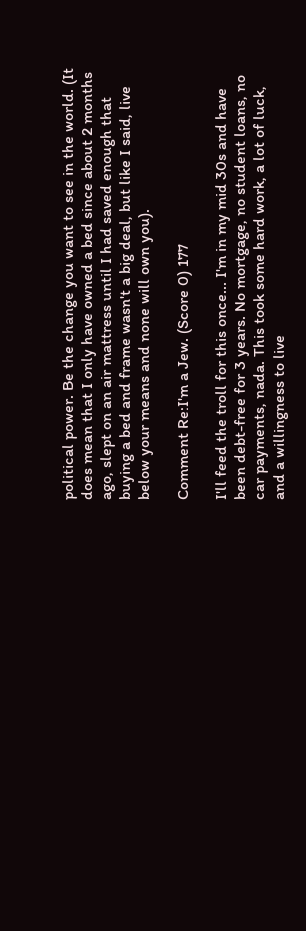political power. Be the change you want to see in the world. (It does mean that I only have owned a bed since about 2 months ago, slept on an air mattress until I had saved enough that buying a bed and frame wasn't a big deal, but like I said, live below your means and none will own you).

Comment Re:I'm a Jew. (Score 0) 177

I'll feed the troll for this once... I'm in my mid 30s and have been debt-free for 3 years. No mortgage, no student loans, no car payments, nada. This took some hard work, a lot of luck, and a willingness to live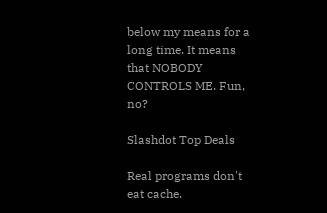below my means for a long time. It means that NOBODY CONTROLS ME. Fun, no?

Slashdot Top Deals

Real programs don't eat cache.